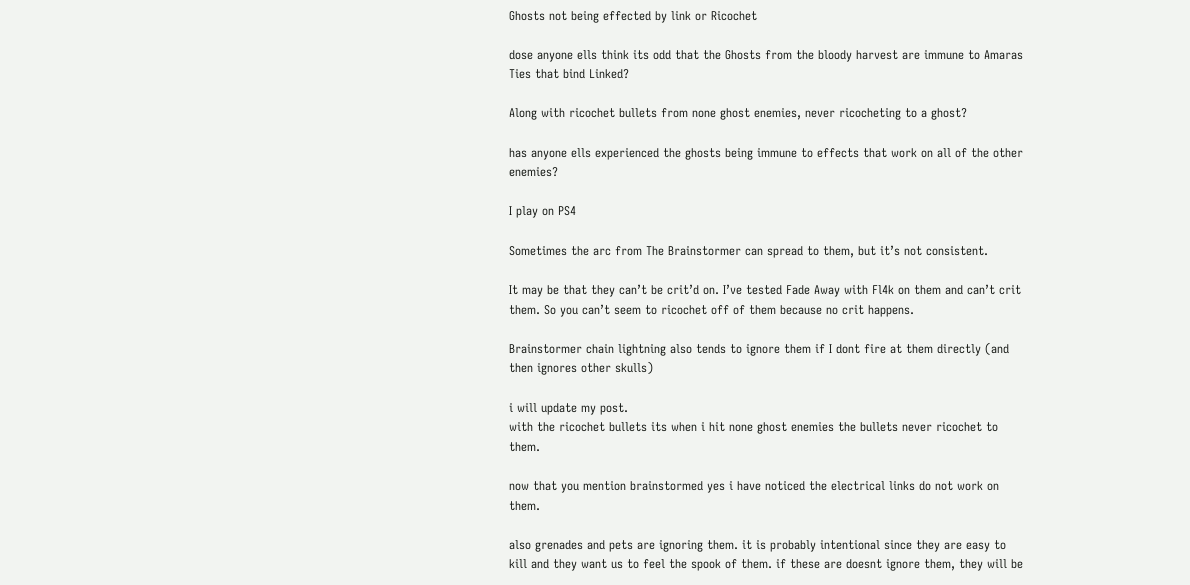Ghosts not being effected by link or Ricochet

dose anyone ells think its odd that the Ghosts from the bloody harvest are immune to Amaras Ties that bind Linked?

Along with ricochet bullets from none ghost enemies, never ricocheting to a ghost?

has anyone ells experienced the ghosts being immune to effects that work on all of the other enemies?

I play on PS4

Sometimes the arc from The Brainstormer can spread to them, but it’s not consistent.

It may be that they can’t be crit’d on. I’ve tested Fade Away with Fl4k on them and can’t crit them. So you can’t seem to ricochet off of them because no crit happens.

Brainstormer chain lightning also tends to ignore them if I dont fire at them directly (and then ignores other skulls)

i will update my post.
with the ricochet bullets its when i hit none ghost enemies the bullets never ricochet to them.

now that you mention brainstormed yes i have noticed the electrical links do not work on them.

also grenades and pets are ignoring them. it is probably intentional since they are easy to kill and they want us to feel the spook of them. if these are doesnt ignore them, they will be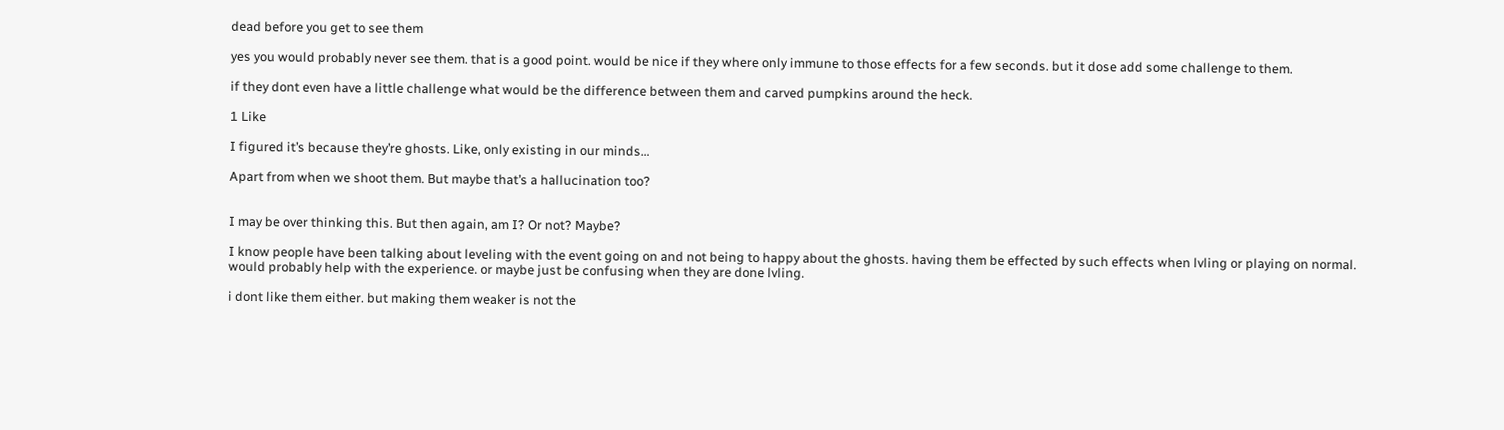dead before you get to see them

yes you would probably never see them. that is a good point. would be nice if they where only immune to those effects for a few seconds. but it dose add some challenge to them.

if they dont even have a little challenge what would be the difference between them and carved pumpkins around the heck.

1 Like

I figured it’s because they’re ghosts. Like, only existing in our minds…

Apart from when we shoot them. But maybe that’s a hallucination too?


I may be over thinking this. But then again, am I? Or not? Maybe?

I know people have been talking about leveling with the event going on and not being to happy about the ghosts. having them be effected by such effects when lvling or playing on normal. would probably help with the experience. or maybe just be confusing when they are done lvling.

i dont like them either. but making them weaker is not the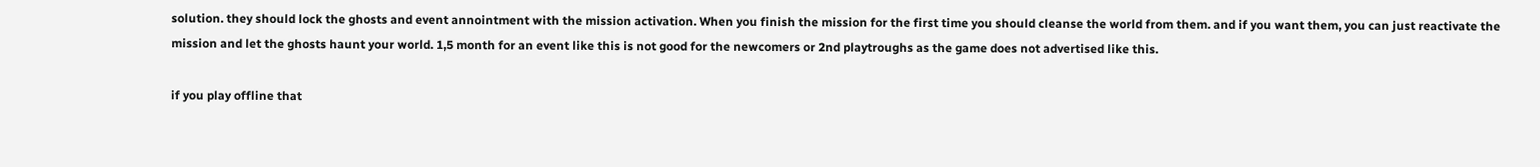solution. they should lock the ghosts and event annointment with the mission activation. When you finish the mission for the first time you should cleanse the world from them. and if you want them, you can just reactivate the mission and let the ghosts haunt your world. 1,5 month for an event like this is not good for the newcomers or 2nd playtroughs as the game does not advertised like this.

if you play offline that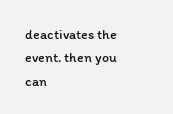deactivates the event. then you can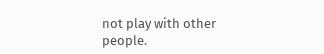not play with other people.